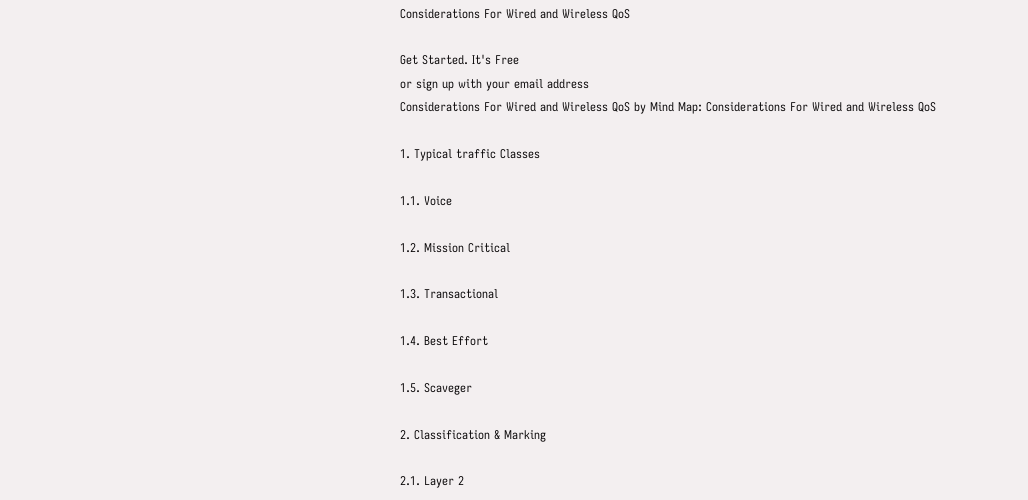Considerations For Wired and Wireless QoS

Get Started. It's Free
or sign up with your email address
Considerations For Wired and Wireless QoS by Mind Map: Considerations For Wired and Wireless QoS

1. Typical traffic Classes

1.1. Voice

1.2. Mission Critical

1.3. Transactional

1.4. Best Effort

1.5. Scaveger

2. Classification & Marking

2.1. Layer 2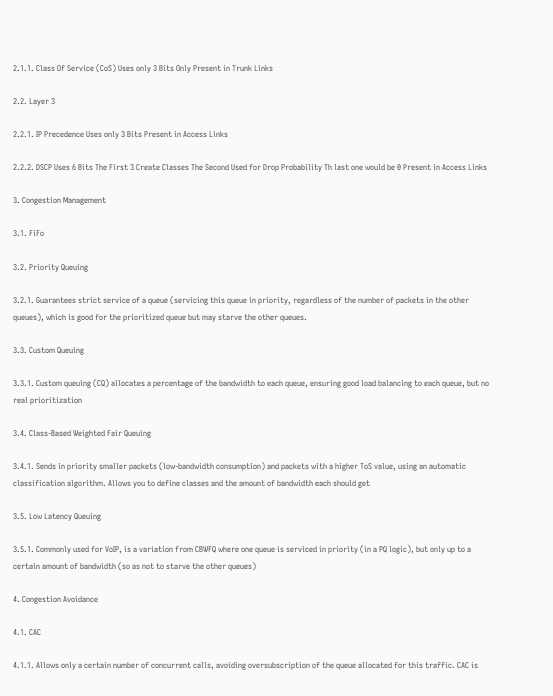2.1.1. Class Of Service (CoS) Uses only 3 Bits Only Present in Trunk Links

2.2. Layer 3

2.2.1. IP Precedence Uses only 3 Bits Present in Access Links

2.2.2. DSCP Uses 6 Bits The First 3 Create Classes The Second Used for Drop Probability Th last one would be 0 Present in Access Links

3. Congestion Management

3.1. FiFo

3.2. Priority Queuing

3.2.1. Guarantees strict service of a queue (servicing this queue in priority, regardless of the number of packets in the other queues), which is good for the prioritized queue but may starve the other queues.

3.3. Custom Queuing

3.3.1. Custom queuing (CQ) allocates a percentage of the bandwidth to each queue, ensuring good load balancing to each queue, but no real prioritization

3.4. Class-Based Weighted Fair Queuing

3.4.1. Sends in priority smaller packets (low-bandwidth consumption) and packets with a higher ToS value, using an automatic classification algorithm. Allows you to define classes and the amount of bandwidth each should get

3.5. Low Latency Queuing

3.5.1. Commonly used for VoIP, is a variation from CBWFQ where one queue is serviced in priority (in a PQ logic), but only up to a certain amount of bandwidth (so as not to starve the other queues)

4. Congestion Avoidance

4.1. CAC

4.1.1. Allows only a certain number of concurrent calls, avoiding oversubscription of the queue allocated for this traffic. CAC is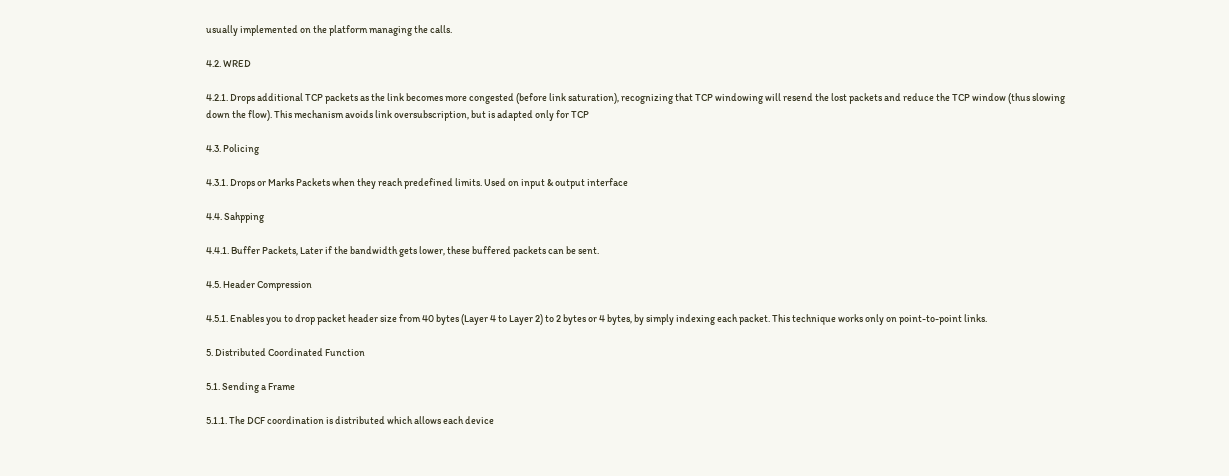usually implemented on the platform managing the calls.

4.2. WRED

4.2.1. Drops additional TCP packets as the link becomes more congested (before link saturation), recognizing that TCP windowing will resend the lost packets and reduce the TCP window (thus slowing down the flow). This mechanism avoids link oversubscription, but is adapted only for TCP

4.3. Policing

4.3.1. Drops or Marks Packets when they reach predefined limits. Used on input & output interface

4.4. Sahpping

4.4.1. Buffer Packets, Later if the bandwidth gets lower, these buffered packets can be sent.

4.5. Header Compression

4.5.1. Enables you to drop packet header size from 40 bytes (Layer 4 to Layer 2) to 2 bytes or 4 bytes, by simply indexing each packet. This technique works only on point-to-point links.

5. Distributed Coordinated Function

5.1. Sending a Frame

5.1.1. The DCF coordination is distributed which allows each device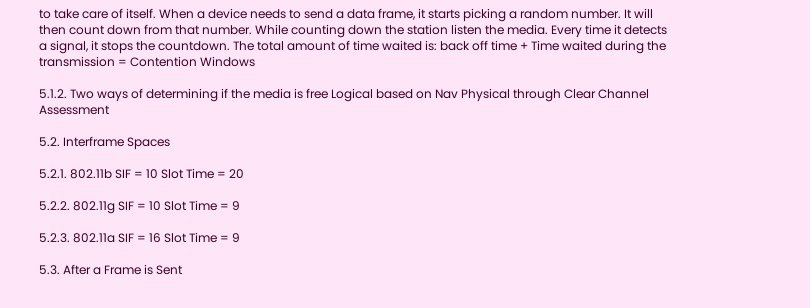to take care of itself. When a device needs to send a data frame, it starts picking a random number. It will then count down from that number. While counting down the station listen the media. Every time it detects a signal, it stops the countdown. The total amount of time waited is: back off time + Time waited during the transmission = Contention Windows

5.1.2. Two ways of determining if the media is free Logical based on Nav Physical through Clear Channel Assessment

5.2. Interframe Spaces

5.2.1. 802.11b SIF = 10 Slot Time = 20

5.2.2. 802.11g SIF = 10 Slot Time = 9

5.2.3. 802.11a SIF = 16 Slot Time = 9

5.3. After a Frame is Sent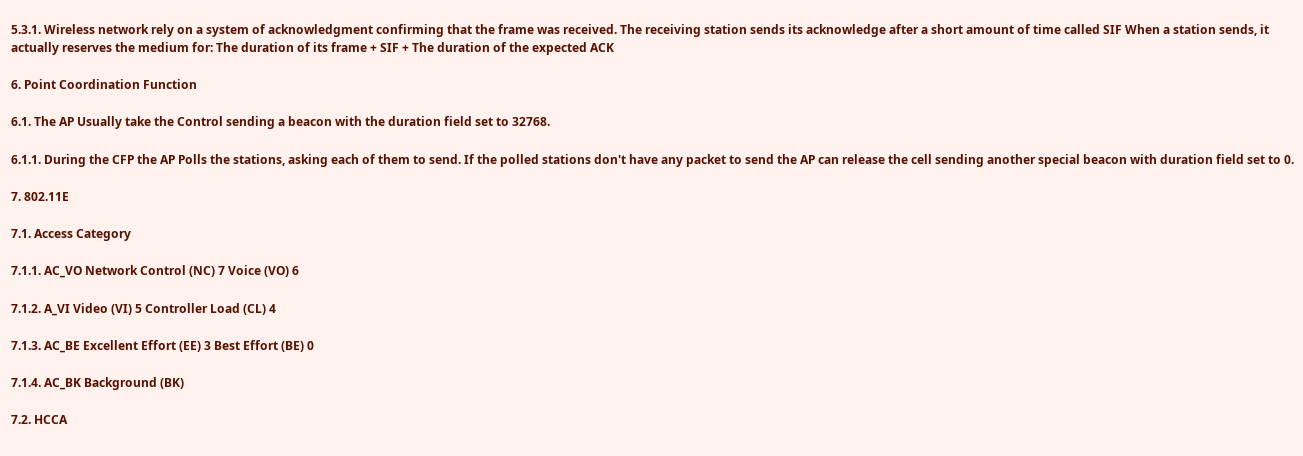5.3.1. Wireless network rely on a system of acknowledgment confirming that the frame was received. The receiving station sends its acknowledge after a short amount of time called SIF When a station sends, it actually reserves the medium for: The duration of its frame + SIF + The duration of the expected ACK

6. Point Coordination Function

6.1. The AP Usually take the Control sending a beacon with the duration field set to 32768.

6.1.1. During the CFP the AP Polls the stations, asking each of them to send. If the polled stations don't have any packet to send the AP can release the cell sending another special beacon with duration field set to 0.

7. 802.11E

7.1. Access Category

7.1.1. AC_VO Network Control (NC) 7 Voice (VO) 6

7.1.2. A_VI Video (VI) 5 Controller Load (CL) 4

7.1.3. AC_BE Excellent Effort (EE) 3 Best Effort (BE) 0

7.1.4. AC_BK Background (BK)

7.2. HCCA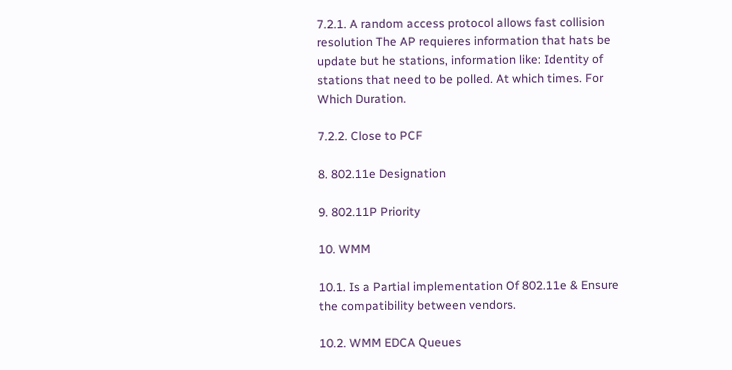7.2.1. A random access protocol allows fast collision resolution The AP requieres information that hats be update but he stations, information like: Identity of stations that need to be polled. At which times. For Which Duration.

7.2.2. Close to PCF

8. 802.11e Designation

9. 802.11P Priority

10. WMM

10.1. Is a Partial implementation Of 802.11e & Ensure the compatibility between vendors.

10.2. WMM EDCA Queues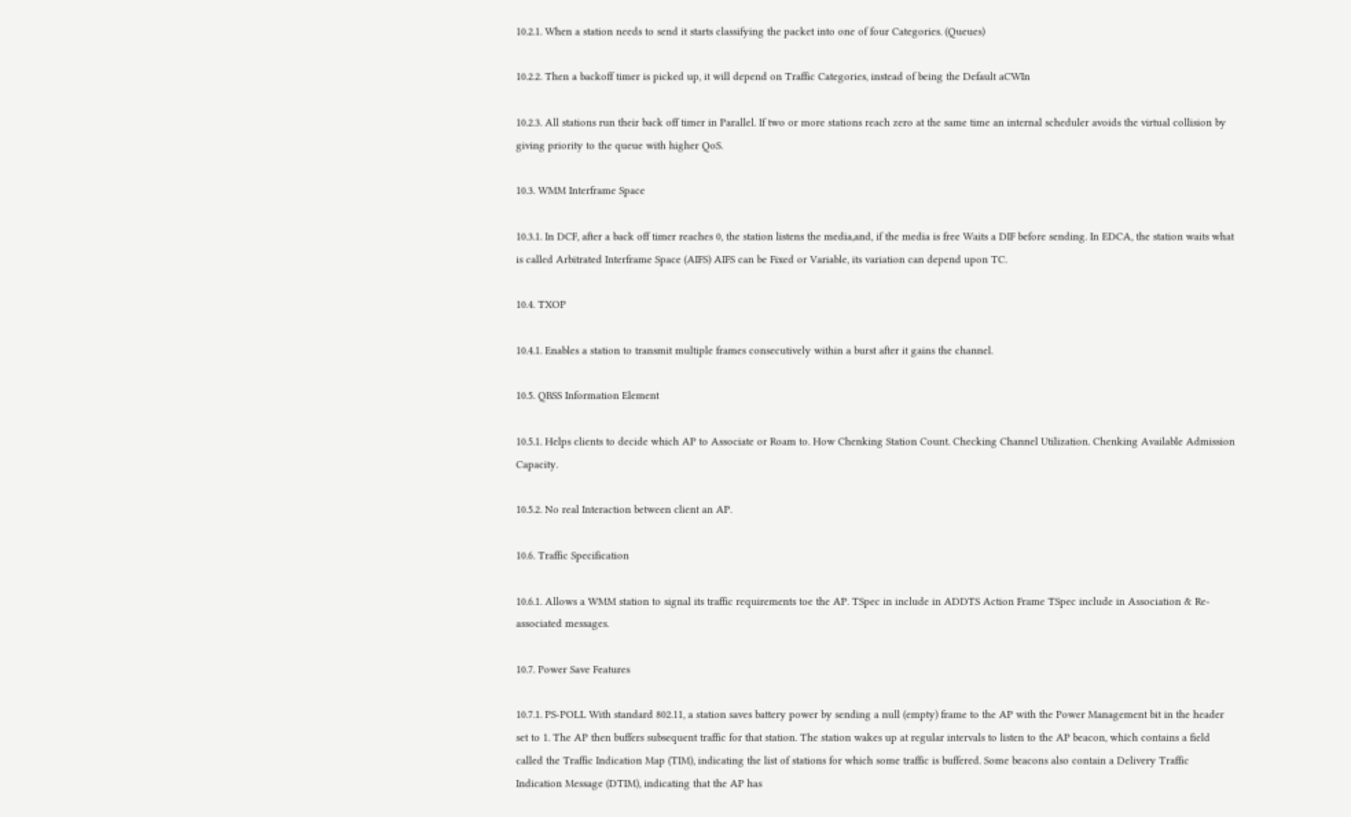10.2.1. When a station needs to send it starts classifying the packet into one of four Categories. (Queues)

10.2.2. Then a backoff timer is picked up, it will depend on Traffic Categories, instead of being the Default aCWIn

10.2.3. All stations run their back off timer in Parallel. If two or more stations reach zero at the same time an internal scheduler avoids the virtual collision by giving priority to the queue with higher QoS.

10.3. WMM Interframe Space

10.3.1. In DCF, after a back off timer reaches 0, the station listens the media,and, if the media is free Waits a DIF before sending. In EDCA, the station waits what is called Arbitrated Interframe Space (AIFS) AIFS can be Fixed or Variable, its variation can depend upon TC.

10.4. TXOP

10.4.1. Enables a station to transmit multiple frames consecutively within a burst after it gains the channel.

10.5. QBSS Information Element

10.5.1. Helps clients to decide which AP to Associate or Roam to. How Chenking Station Count. Checking Channel Utilization. Chenking Available Admission Capacity.

10.5.2. No real Interaction between client an AP.

10.6. Traffic Specification

10.6.1. Allows a WMM station to signal its traffic requirements toe the AP. TSpec in include in ADDTS Action Frame TSpec include in Association & Re-associated messages.

10.7. Power Save Features

10.7.1. PS-POLL With standard 802.11, a station saves battery power by sending a null (empty) frame to the AP with the Power Management bit in the header set to 1. The AP then buffers subsequent traffic for that station. The station wakes up at regular intervals to listen to the AP beacon, which contains a field called the Traffic Indication Map (TIM), indicating the list of stations for which some traffic is buffered. Some beacons also contain a Delivery Traffic Indication Message (DTIM), indicating that the AP has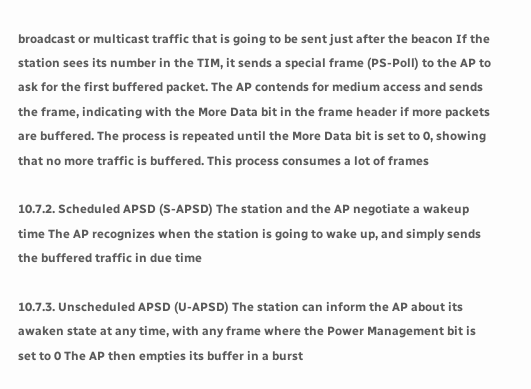broadcast or multicast traffic that is going to be sent just after the beacon If the station sees its number in the TIM, it sends a special frame (PS-Poll) to the AP to ask for the first buffered packet. The AP contends for medium access and sends the frame, indicating with the More Data bit in the frame header if more packets are buffered. The process is repeated until the More Data bit is set to 0, showing that no more traffic is buffered. This process consumes a lot of frames

10.7.2. Scheduled APSD (S-APSD) The station and the AP negotiate a wakeup time The AP recognizes when the station is going to wake up, and simply sends the buffered traffic in due time

10.7.3. Unscheduled APSD (U-APSD) The station can inform the AP about its awaken state at any time, with any frame where the Power Management bit is set to 0 The AP then empties its buffer in a burst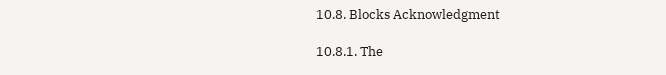10.8. Blocks Acknowledgment

10.8.1. The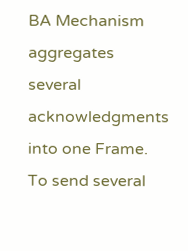BA Mechanism aggregates several acknowledgments into one Frame. To send several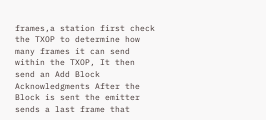frames,a station first check the TXOP to determine how many frames it can send within the TXOP, It then send an Add Block Acknowledgments After the Block is sent the emitter sends a last frame that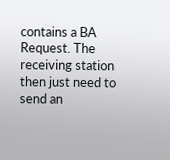contains a BA Request. The receiving station then just need to send an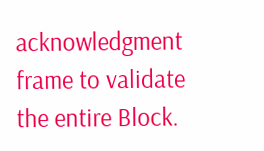acknowledgment frame to validate the entire Block.